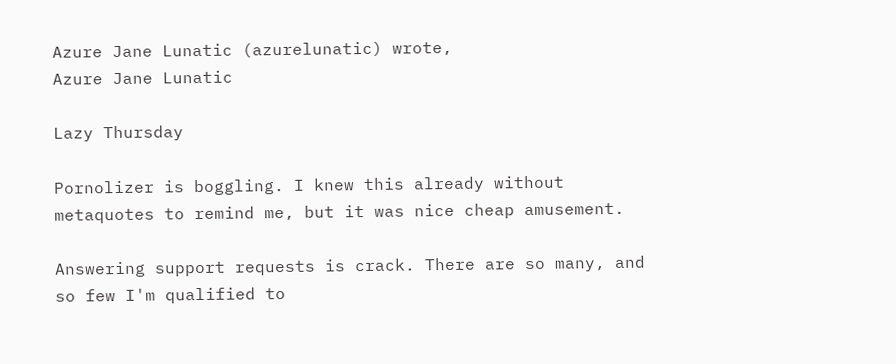Azure Jane Lunatic (azurelunatic) wrote,
Azure Jane Lunatic

Lazy Thursday

Pornolizer is boggling. I knew this already without metaquotes to remind me, but it was nice cheap amusement.

Answering support requests is crack. There are so many, and so few I'm qualified to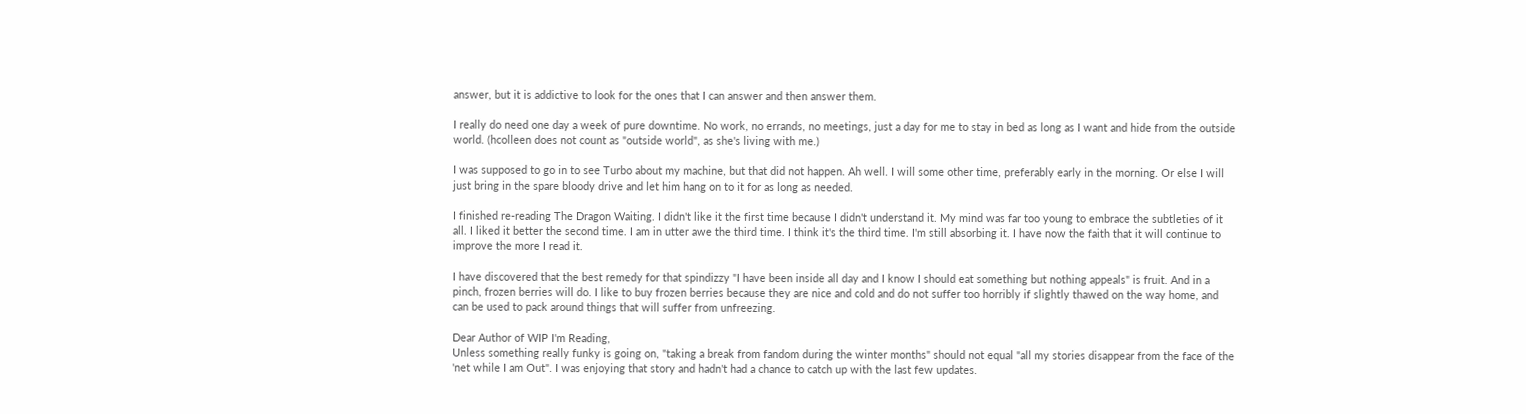answer, but it is addictive to look for the ones that I can answer and then answer them.

I really do need one day a week of pure downtime. No work, no errands, no meetings, just a day for me to stay in bed as long as I want and hide from the outside world. (hcolleen does not count as "outside world", as she's living with me.)

I was supposed to go in to see Turbo about my machine, but that did not happen. Ah well. I will some other time, preferably early in the morning. Or else I will just bring in the spare bloody drive and let him hang on to it for as long as needed.

I finished re-reading The Dragon Waiting. I didn't like it the first time because I didn't understand it. My mind was far too young to embrace the subtleties of it all. I liked it better the second time. I am in utter awe the third time. I think it's the third time. I'm still absorbing it. I have now the faith that it will continue to improve the more I read it.

I have discovered that the best remedy for that spindizzy "I have been inside all day and I know I should eat something but nothing appeals" is fruit. And in a pinch, frozen berries will do. I like to buy frozen berries because they are nice and cold and do not suffer too horribly if slightly thawed on the way home, and can be used to pack around things that will suffer from unfreezing.

Dear Author of WIP I'm Reading,
Unless something really funky is going on, "taking a break from fandom during the winter months" should not equal "all my stories disappear from the face of the 'net while I am Out". I was enjoying that story and hadn't had a chance to catch up with the last few updates.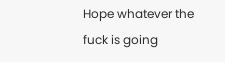Hope whatever the fuck is going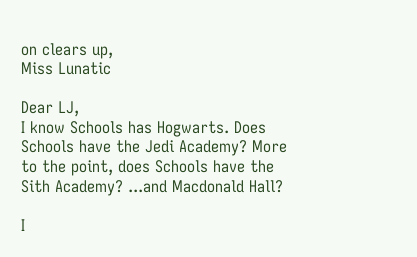on clears up,
Miss Lunatic

Dear LJ,
I know Schools has Hogwarts. Does Schools have the Jedi Academy? More to the point, does Schools have the Sith Academy? ...and Macdonald Hall?

I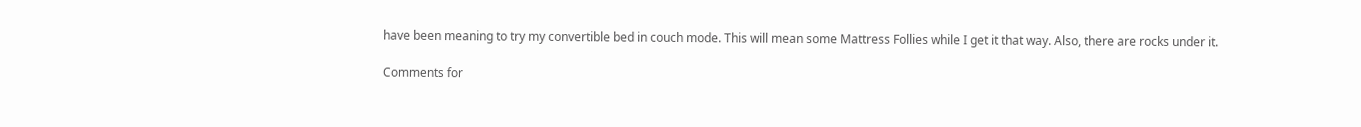have been meaning to try my convertible bed in couch mode. This will mean some Mattress Follies while I get it that way. Also, there are rocks under it.

Comments for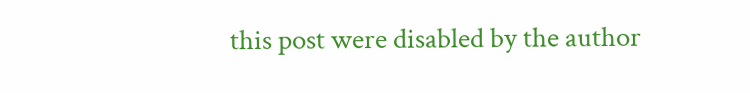this post were disabled by the author